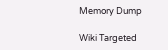Memory Dump

Wiki Targeted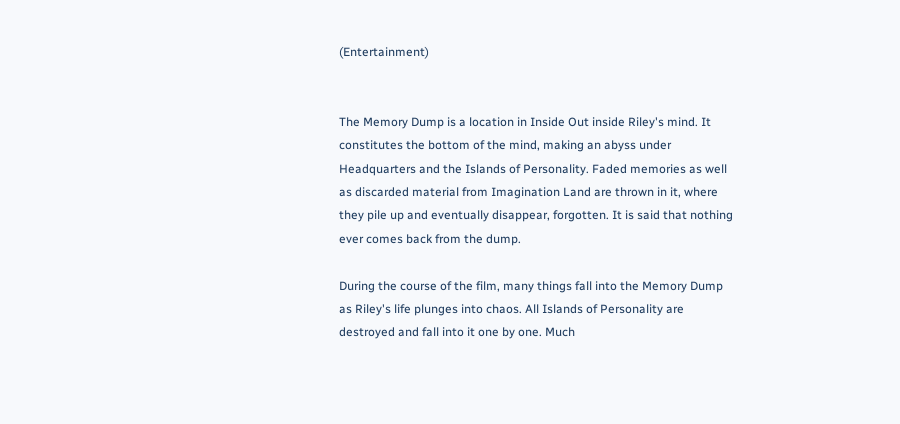(Entertainment)


The Memory Dump is a location in Inside Out inside Riley's mind. It constitutes the bottom of the mind, making an abyss under Headquarters and the Islands of Personality. Faded memories as well as discarded material from Imagination Land are thrown in it, where they pile up and eventually disappear, forgotten. It is said that nothing ever comes back from the dump.

During the course of the film, many things fall into the Memory Dump as Riley's life plunges into chaos. All Islands of Personality are destroyed and fall into it one by one. Much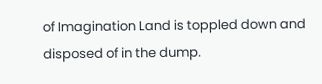of Imagination Land is toppled down and disposed of in the dump.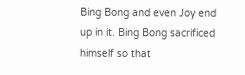Bing Bong and even Joy end up in it. Bing Bong sacrificed himself so that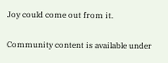Joy could come out from it.

Community content is available under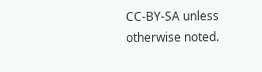CC-BY-SA unless otherwise noted.